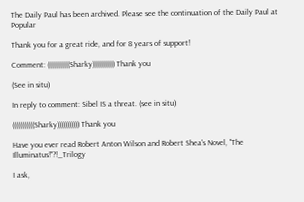The Daily Paul has been archived. Please see the continuation of the Daily Paul at Popular

Thank you for a great ride, and for 8 years of support!

Comment: (((((((((((Sharky))))))))))) Thank you

(See in situ)

In reply to comment: Sibel IS a threat. (see in situ)

(((((((((((Sharky))))))))))) Thank you

Have you ever read Robert Anton Wilson and Robert Shea's Novel, "The Illuminatus!"?!_Trilogy

I ask,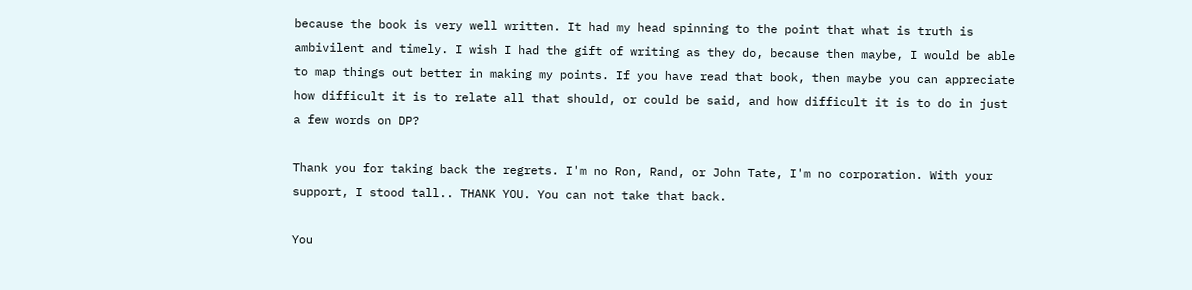because the book is very well written. It had my head spinning to the point that what is truth is ambivilent and timely. I wish I had the gift of writing as they do, because then maybe, I would be able to map things out better in making my points. If you have read that book, then maybe you can appreciate how difficult it is to relate all that should, or could be said, and how difficult it is to do in just a few words on DP?

Thank you for taking back the regrets. I'm no Ron, Rand, or John Tate, I'm no corporation. With your support, I stood tall.. THANK YOU. You can not take that back.

You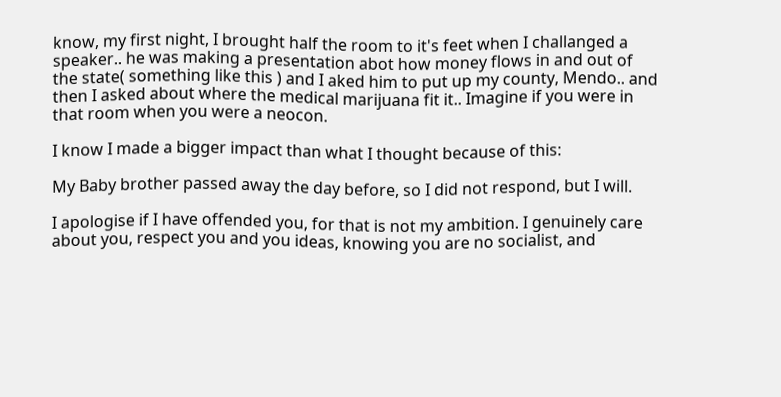know, my first night, I brought half the room to it's feet when I challanged a speaker.. he was making a presentation abot how money flows in and out of the state( something like this ) and I aked him to put up my county, Mendo.. and then I asked about where the medical marijuana fit it.. Imagine if you were in that room when you were a neocon.

I know I made a bigger impact than what I thought because of this:

My Baby brother passed away the day before, so I did not respond, but I will.

I apologise if I have offended you, for that is not my ambition. I genuinely care about you, respect you and you ideas, knowing you are no socialist, and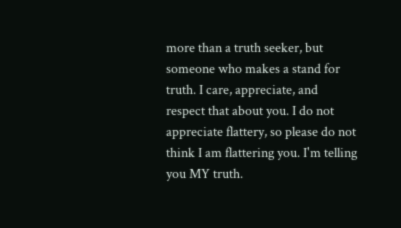more than a truth seeker, but someone who makes a stand for truth. I care, appreciate, and respect that about you. I do not appreciate flattery, so please do not think I am flattering you. I'm telling you MY truth.